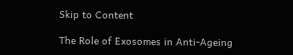Skip to Content

The Role of Exosomes in Anti-Ageing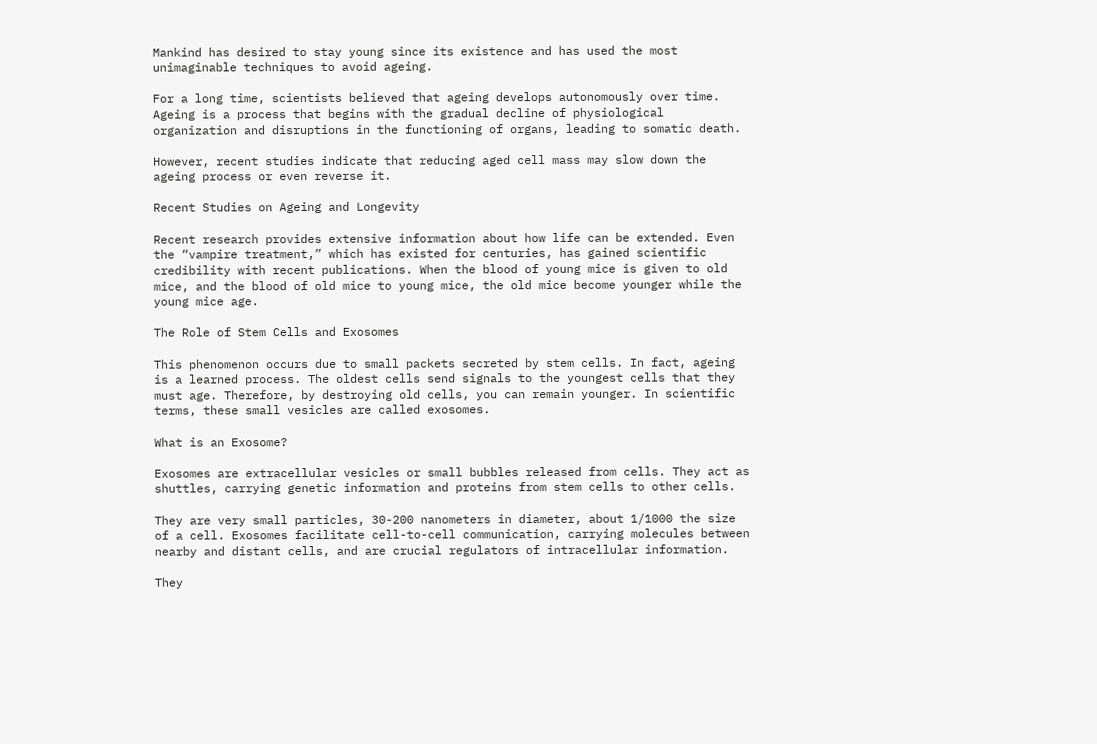Mankind has desired to stay young since its existence and has used the most unimaginable techniques to avoid ageing.

For a long time, scientists believed that ageing develops autonomously over time. Ageing is a process that begins with the gradual decline of physiological organization and disruptions in the functioning of organs, leading to somatic death.

However, recent studies indicate that reducing aged cell mass may slow down the ageing process or even reverse it.

Recent Studies on Ageing and Longevity

Recent research provides extensive information about how life can be extended. Even the “vampire treatment,” which has existed for centuries, has gained scientific credibility with recent publications. When the blood of young mice is given to old mice, and the blood of old mice to young mice, the old mice become younger while the young mice age.

The Role of Stem Cells and Exosomes

This phenomenon occurs due to small packets secreted by stem cells. In fact, ageing is a learned process. The oldest cells send signals to the youngest cells that they must age. Therefore, by destroying old cells, you can remain younger. In scientific terms, these small vesicles are called exosomes.

What is an Exosome?

Exosomes are extracellular vesicles or small bubbles released from cells. They act as shuttles, carrying genetic information and proteins from stem cells to other cells.

They are very small particles, 30-200 nanometers in diameter, about 1/1000 the size of a cell. Exosomes facilitate cell-to-cell communication, carrying molecules between nearby and distant cells, and are crucial regulators of intracellular information.

They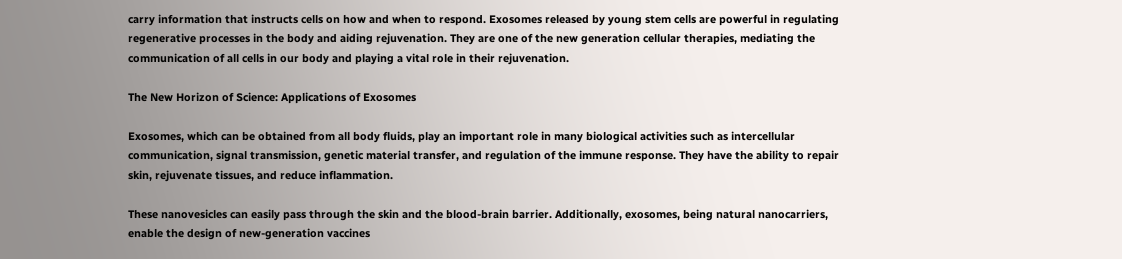carry information that instructs cells on how and when to respond. Exosomes released by young stem cells are powerful in regulating regenerative processes in the body and aiding rejuvenation. They are one of the new generation cellular therapies, mediating the communication of all cells in our body and playing a vital role in their rejuvenation.

The New Horizon of Science: Applications of Exosomes

Exosomes, which can be obtained from all body fluids, play an important role in many biological activities such as intercellular communication, signal transmission, genetic material transfer, and regulation of the immune response. They have the ability to repair skin, rejuvenate tissues, and reduce inflammation.

These nanovesicles can easily pass through the skin and the blood-brain barrier. Additionally, exosomes, being natural nanocarriers, enable the design of new-generation vaccines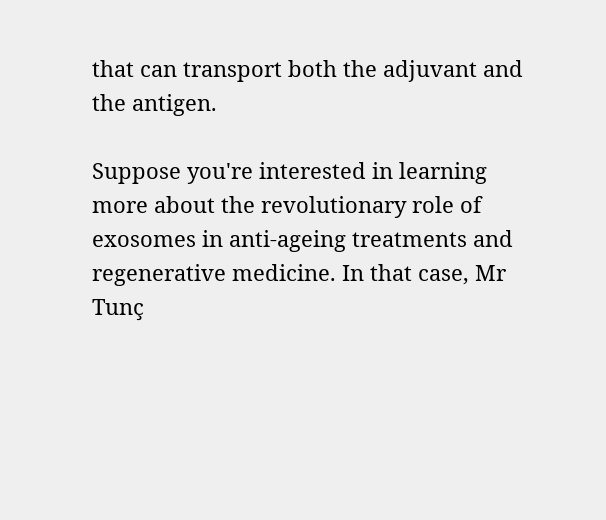that can transport both the adjuvant and the antigen.

Suppose you're interested in learning more about the revolutionary role of exosomes in anti-ageing treatments and regenerative medicine. In that case, Mr Tunç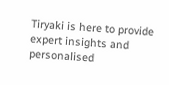Tiryaki is here to provide expert insights and personalised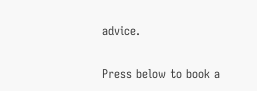advice.

Press below to book a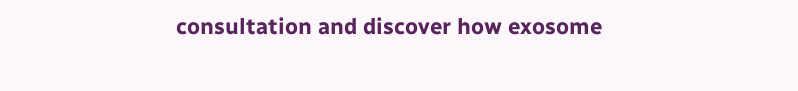consultation and discover how exosome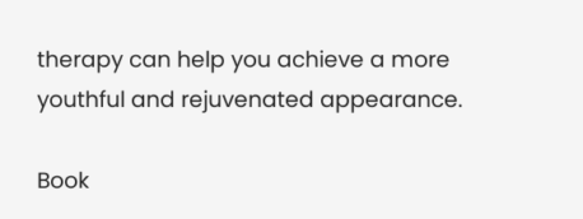therapy can help you achieve a more youthful and rejuvenated appearance.

Book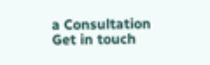a Consultation
Get in touch